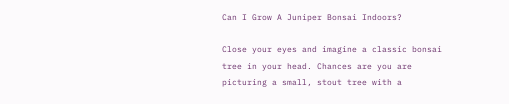Can I Grow A Juniper Bonsai Indoors?

Close your eyes and imagine a classic bonsai tree in your head. Chances are you are picturing a small, stout tree with a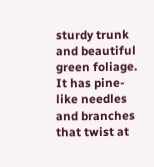sturdy trunk and beautiful green foliage. It has pine-like needles and branches that twist at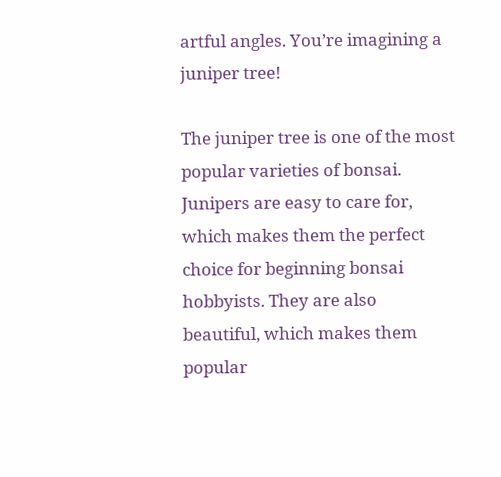artful angles. You’re imagining a juniper tree!

The juniper tree is one of the most popular varieties of bonsai. Junipers are easy to care for, which makes them the perfect choice for beginning bonsai hobbyists. They are also beautiful, which makes them popular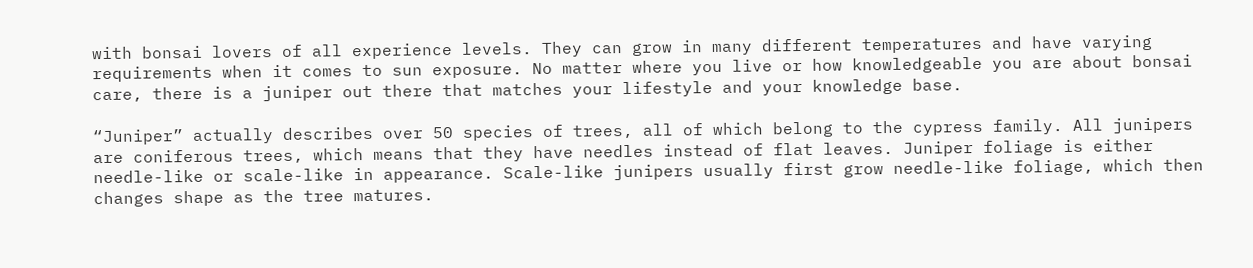with bonsai lovers of all experience levels. They can grow in many different temperatures and have varying requirements when it comes to sun exposure. No matter where you live or how knowledgeable you are about bonsai care, there is a juniper out there that matches your lifestyle and your knowledge base.

“Juniper” actually describes over 50 species of trees, all of which belong to the cypress family. All junipers are coniferous trees, which means that they have needles instead of flat leaves. Juniper foliage is either needle-like or scale-like in appearance. Scale-like junipers usually first grow needle-like foliage, which then changes shape as the tree matures.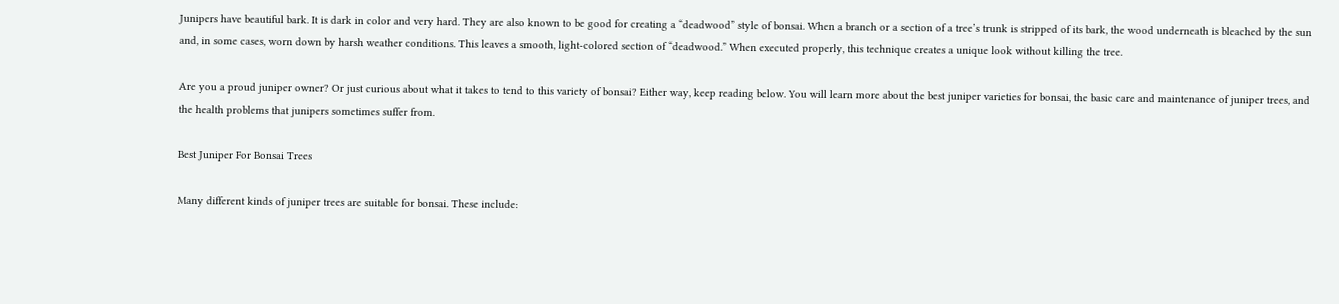Junipers have beautiful bark. It is dark in color and very hard. They are also known to be good for creating a “deadwood” style of bonsai. When a branch or a section of a tree’s trunk is stripped of its bark, the wood underneath is bleached by the sun and, in some cases, worn down by harsh weather conditions. This leaves a smooth, light-colored section of “deadwood.” When executed properly, this technique creates a unique look without killing the tree.

Are you a proud juniper owner? Or just curious about what it takes to tend to this variety of bonsai? Either way, keep reading below. You will learn more about the best juniper varieties for bonsai, the basic care and maintenance of juniper trees, and the health problems that junipers sometimes suffer from.

Best Juniper For Bonsai Trees

Many different kinds of juniper trees are suitable for bonsai. These include: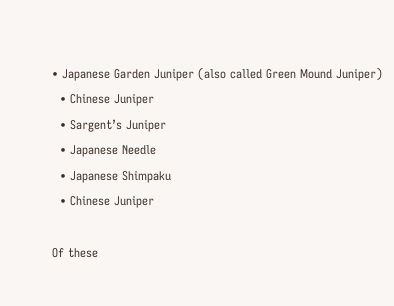• Japanese Garden Juniper (also called Green Mound Juniper)
  • Chinese Juniper
  • Sargent’s Juniper
  • Japanese Needle
  • Japanese Shimpaku
  • Chinese Juniper

Of these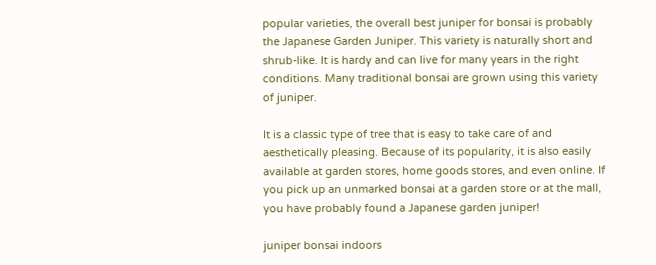popular varieties, the overall best juniper for bonsai is probably the Japanese Garden Juniper. This variety is naturally short and shrub-like. It is hardy and can live for many years in the right conditions. Many traditional bonsai are grown using this variety of juniper.

It is a classic type of tree that is easy to take care of and aesthetically pleasing. Because of its popularity, it is also easily available at garden stores, home goods stores, and even online. If you pick up an unmarked bonsai at a garden store or at the mall, you have probably found a Japanese garden juniper!

juniper bonsai indoors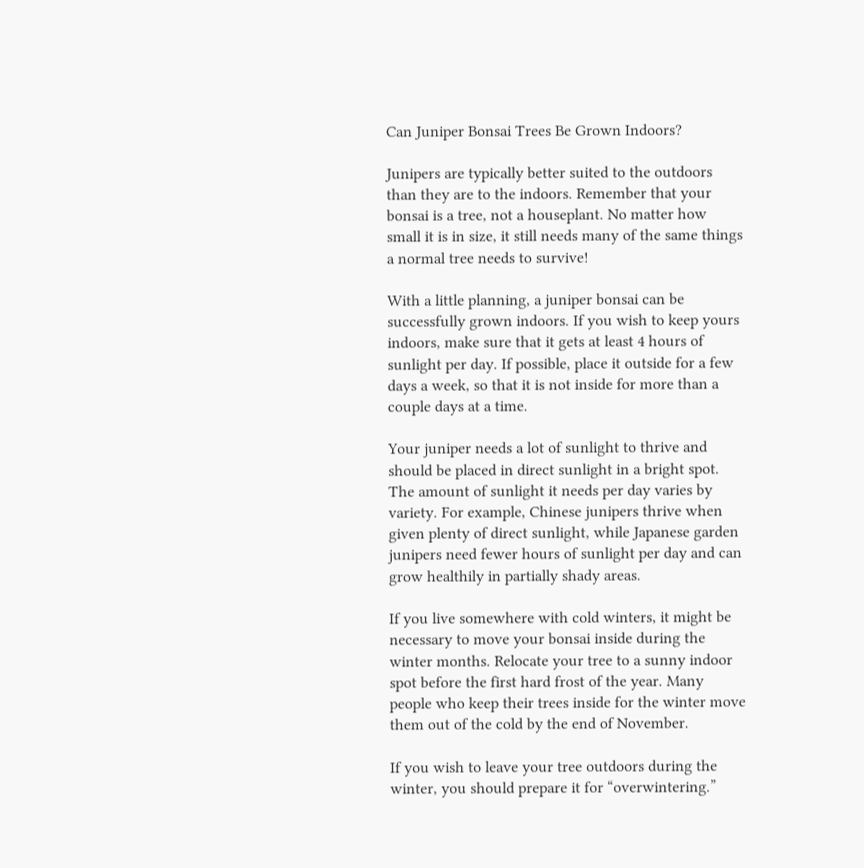Can Juniper Bonsai Trees Be Grown Indoors?

Junipers are typically better suited to the outdoors than they are to the indoors. Remember that your bonsai is a tree, not a houseplant. No matter how small it is in size, it still needs many of the same things a normal tree needs to survive!

With a little planning, a juniper bonsai can be successfully grown indoors. If you wish to keep yours indoors, make sure that it gets at least 4 hours of sunlight per day. If possible, place it outside for a few days a week, so that it is not inside for more than a couple days at a time.

Your juniper needs a lot of sunlight to thrive and should be placed in direct sunlight in a bright spot. The amount of sunlight it needs per day varies by variety. For example, Chinese junipers thrive when given plenty of direct sunlight, while Japanese garden junipers need fewer hours of sunlight per day and can grow healthily in partially shady areas.

If you live somewhere with cold winters, it might be necessary to move your bonsai inside during the winter months. Relocate your tree to a sunny indoor spot before the first hard frost of the year. Many people who keep their trees inside for the winter move them out of the cold by the end of November.

If you wish to leave your tree outdoors during the winter, you should prepare it for “overwintering.”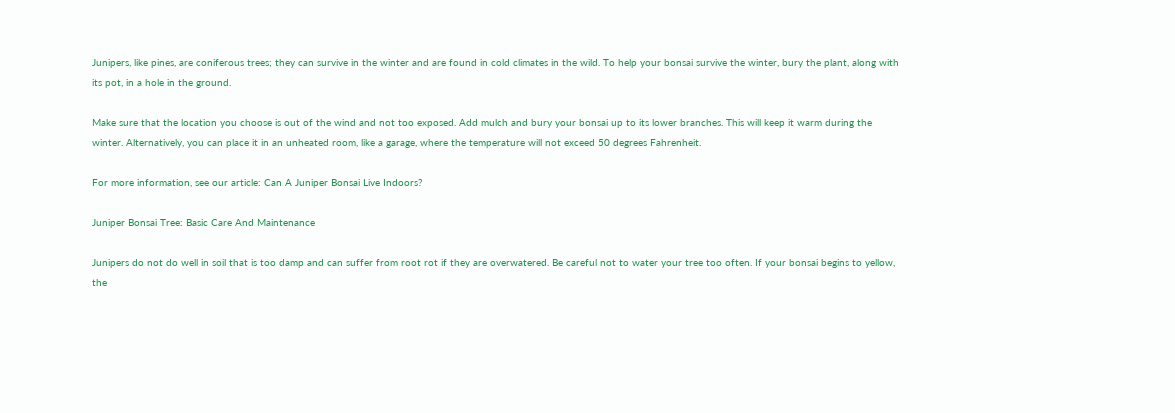Junipers, like pines, are coniferous trees; they can survive in the winter and are found in cold climates in the wild. To help your bonsai survive the winter, bury the plant, along with its pot, in a hole in the ground.

Make sure that the location you choose is out of the wind and not too exposed. Add mulch and bury your bonsai up to its lower branches. This will keep it warm during the winter. Alternatively, you can place it in an unheated room, like a garage, where the temperature will not exceed 50 degrees Fahrenheit.

For more information, see our article: Can A Juniper Bonsai Live Indoors?

Juniper Bonsai Tree: Basic Care And Maintenance

Junipers do not do well in soil that is too damp and can suffer from root rot if they are overwatered. Be careful not to water your tree too often. If your bonsai begins to yellow, the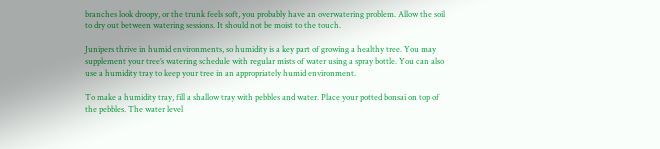branches look droopy, or the trunk feels soft, you probably have an overwatering problem. Allow the soil to dry out between watering sessions. It should not be moist to the touch.

Junipers thrive in humid environments, so humidity is a key part of growing a healthy tree. You may supplement your tree’s watering schedule with regular mists of water using a spray bottle. You can also use a humidity tray to keep your tree in an appropriately humid environment.

To make a humidity tray, fill a shallow tray with pebbles and water. Place your potted bonsai on top of the pebbles. The water level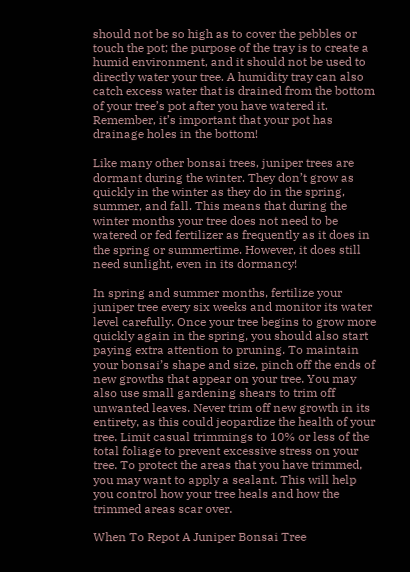should not be so high as to cover the pebbles or touch the pot; the purpose of the tray is to create a humid environment, and it should not be used to directly water your tree. A humidity tray can also catch excess water that is drained from the bottom of your tree’s pot after you have watered it. Remember, it’s important that your pot has drainage holes in the bottom!

Like many other bonsai trees, juniper trees are dormant during the winter. They don’t grow as quickly in the winter as they do in the spring, summer, and fall. This means that during the winter months your tree does not need to be watered or fed fertilizer as frequently as it does in the spring or summertime. However, it does still need sunlight, even in its dormancy!

In spring and summer months, fertilize your juniper tree every six weeks and monitor its water level carefully. Once your tree begins to grow more quickly again in the spring, you should also start paying extra attention to pruning. To maintain your bonsai’s shape and size, pinch off the ends of new growths that appear on your tree. You may also use small gardening shears to trim off unwanted leaves. Never trim off new growth in its entirety, as this could jeopardize the health of your tree. Limit casual trimmings to 10% or less of the total foliage to prevent excessive stress on your tree. To protect the areas that you have trimmed, you may want to apply a sealant. This will help you control how your tree heals and how the trimmed areas scar over.

When To Repot A Juniper Bonsai Tree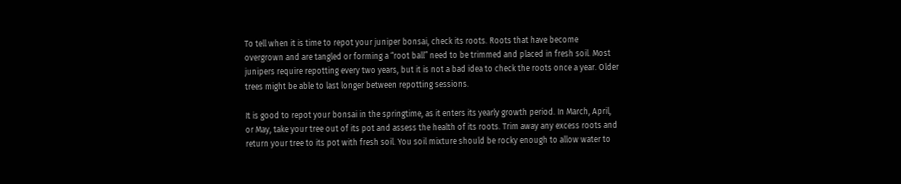To tell when it is time to repot your juniper bonsai, check its roots. Roots that have become overgrown and are tangled or forming a “root ball” need to be trimmed and placed in fresh soil. Most junipers require repotting every two years, but it is not a bad idea to check the roots once a year. Older trees might be able to last longer between repotting sessions.

It is good to repot your bonsai in the springtime, as it enters its yearly growth period. In March, April, or May, take your tree out of its pot and assess the health of its roots. Trim away any excess roots and return your tree to its pot with fresh soil. You soil mixture should be rocky enough to allow water to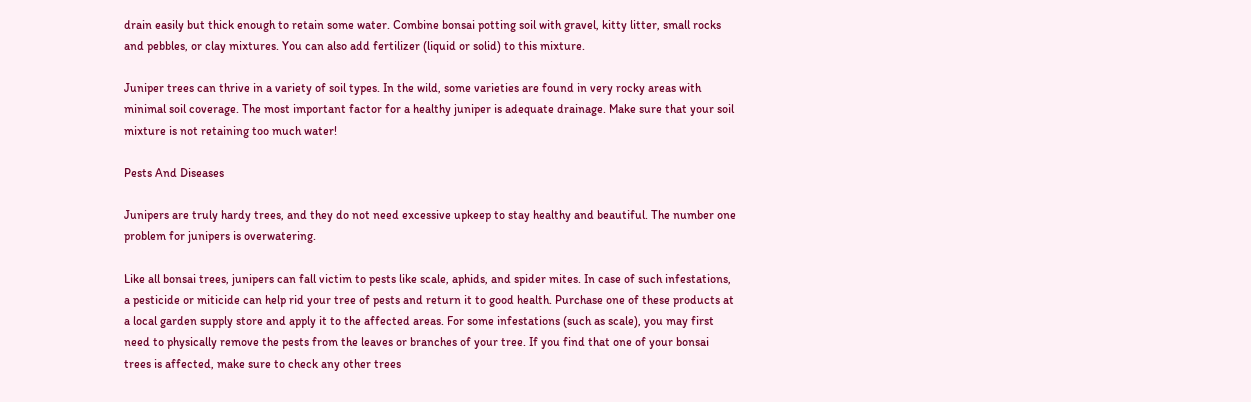drain easily but thick enough to retain some water. Combine bonsai potting soil with gravel, kitty litter, small rocks and pebbles, or clay mixtures. You can also add fertilizer (liquid or solid) to this mixture.

Juniper trees can thrive in a variety of soil types. In the wild, some varieties are found in very rocky areas with minimal soil coverage. The most important factor for a healthy juniper is adequate drainage. Make sure that your soil mixture is not retaining too much water!

Pests And Diseases

Junipers are truly hardy trees, and they do not need excessive upkeep to stay healthy and beautiful. The number one problem for junipers is overwatering.

Like all bonsai trees, junipers can fall victim to pests like scale, aphids, and spider mites. In case of such infestations, a pesticide or miticide can help rid your tree of pests and return it to good health. Purchase one of these products at a local garden supply store and apply it to the affected areas. For some infestations (such as scale), you may first need to physically remove the pests from the leaves or branches of your tree. If you find that one of your bonsai trees is affected, make sure to check any other trees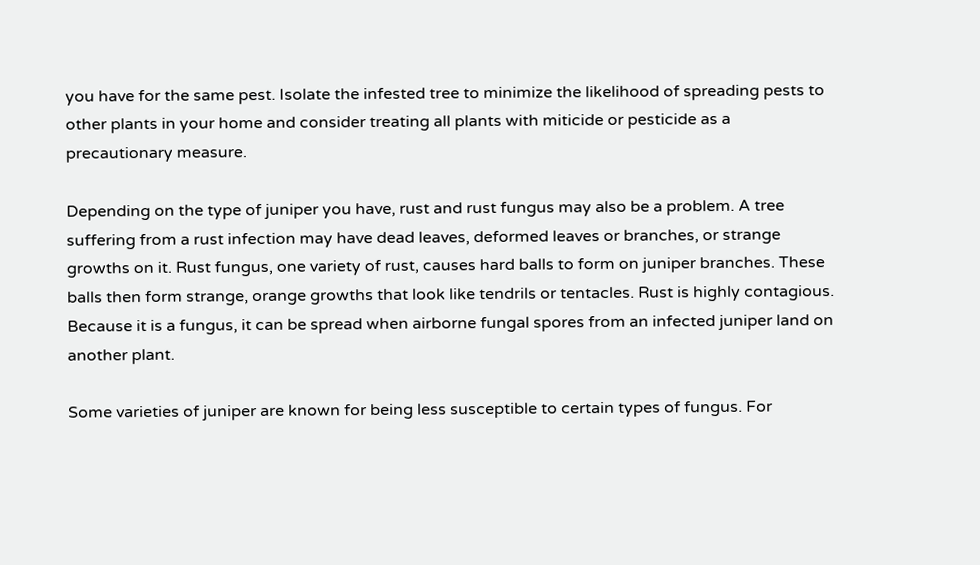you have for the same pest. Isolate the infested tree to minimize the likelihood of spreading pests to other plants in your home and consider treating all plants with miticide or pesticide as a precautionary measure.

Depending on the type of juniper you have, rust and rust fungus may also be a problem. A tree suffering from a rust infection may have dead leaves, deformed leaves or branches, or strange growths on it. Rust fungus, one variety of rust, causes hard balls to form on juniper branches. These balls then form strange, orange growths that look like tendrils or tentacles. Rust is highly contagious. Because it is a fungus, it can be spread when airborne fungal spores from an infected juniper land on another plant.

Some varieties of juniper are known for being less susceptible to certain types of fungus. For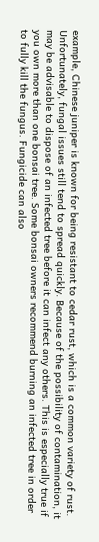example, Chinese juniper is known for being resistant to cedar rust, which is a common variety of rust. Unfortunately, fungal issues still tend to spread quickly. Because of the possibility of contamination, it may be advisable to dispose of an infected tree before it can infect any others. This is especially true if you own more than one bonsai tree. Some bonsai owners recommend burning an infected tree in order to fully kill the fungus. Fungicide can also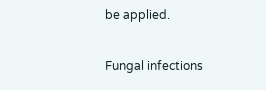be applied.

Fungal infections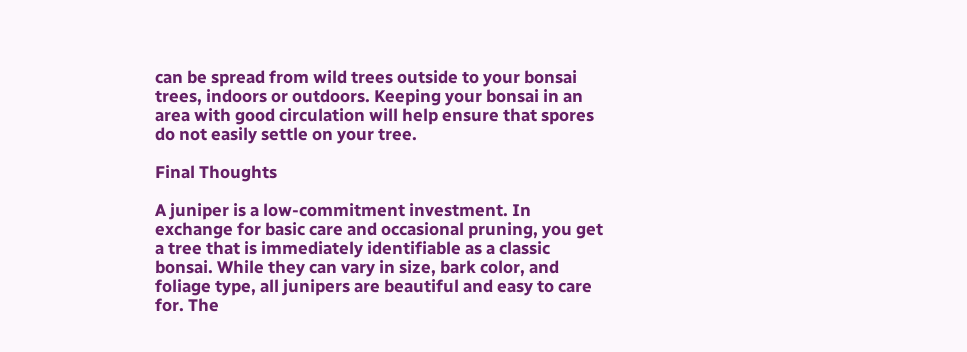can be spread from wild trees outside to your bonsai trees, indoors or outdoors. Keeping your bonsai in an area with good circulation will help ensure that spores do not easily settle on your tree.

Final Thoughts

A juniper is a low-commitment investment. In exchange for basic care and occasional pruning, you get a tree that is immediately identifiable as a classic bonsai. While they can vary in size, bark color, and foliage type, all junipers are beautiful and easy to care for. The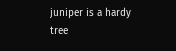juniper is a hardy tree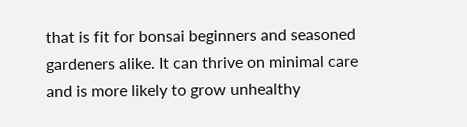that is fit for bonsai beginners and seasoned gardeners alike. It can thrive on minimal care and is more likely to grow unhealthy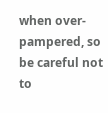when over-pampered, so be careful not to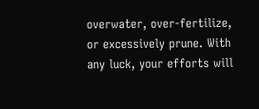overwater, over-fertilize, or excessively prune. With any luck, your efforts will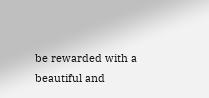be rewarded with a beautiful and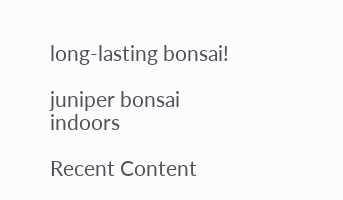long-lasting bonsai!

juniper bonsai indoors

Recent Content